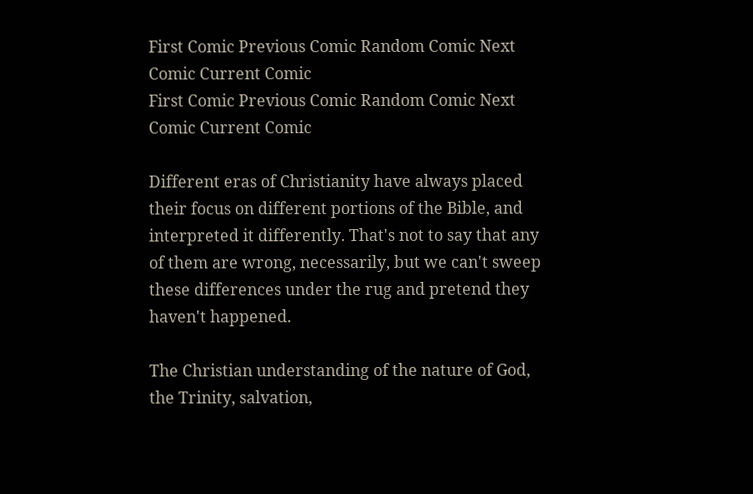First Comic Previous Comic Random Comic Next Comic Current Comic
First Comic Previous Comic Random Comic Next Comic Current Comic

Different eras of Christianity have always placed their focus on different portions of the Bible, and interpreted it differently. That's not to say that any of them are wrong, necessarily, but we can't sweep these differences under the rug and pretend they haven't happened.

The Christian understanding of the nature of God, the Trinity, salvation,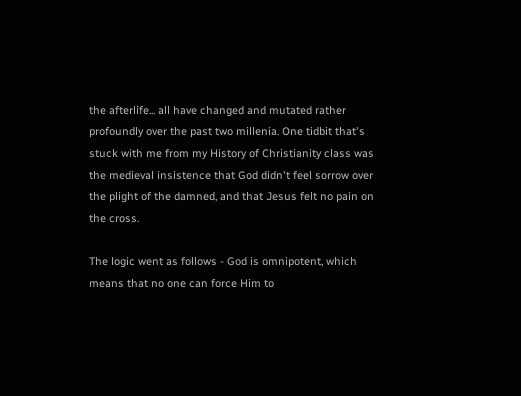the afterlife... all have changed and mutated rather profoundly over the past two millenia. One tidbit that's stuck with me from my History of Christianity class was the medieval insistence that God didn't feel sorrow over the plight of the damned, and that Jesus felt no pain on the cross.

The logic went as follows - God is omnipotent, which means that no one can force Him to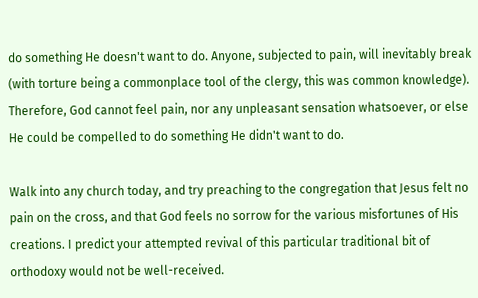do something He doesn't want to do. Anyone, subjected to pain, will inevitably break (with torture being a commonplace tool of the clergy, this was common knowledge). Therefore, God cannot feel pain, nor any unpleasant sensation whatsoever, or else He could be compelled to do something He didn't want to do.

Walk into any church today, and try preaching to the congregation that Jesus felt no pain on the cross, and that God feels no sorrow for the various misfortunes of His creations. I predict your attempted revival of this particular traditional bit of orthodoxy would not be well-received.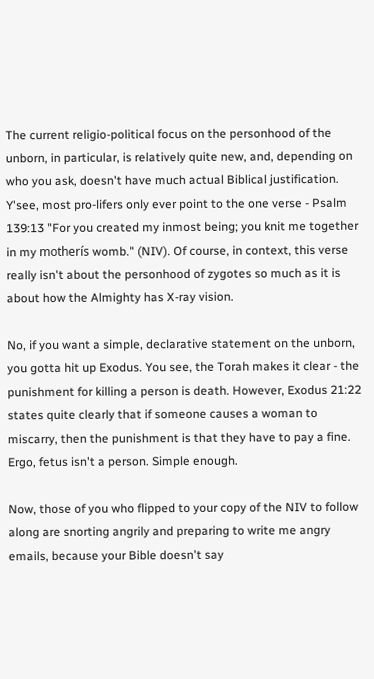The current religio-political focus on the personhood of the unborn, in particular, is relatively quite new, and, depending on who you ask, doesn't have much actual Biblical justification. Y'see, most pro-lifers only ever point to the one verse - Psalm 139:13 "For you created my inmost being; you knit me together in my motherís womb." (NIV). Of course, in context, this verse really isn't about the personhood of zygotes so much as it is about how the Almighty has X-ray vision.

No, if you want a simple, declarative statement on the unborn, you gotta hit up Exodus. You see, the Torah makes it clear - the punishment for killing a person is death. However, Exodus 21:22 states quite clearly that if someone causes a woman to miscarry, then the punishment is that they have to pay a fine. Ergo, fetus isn't a person. Simple enough.

Now, those of you who flipped to your copy of the NIV to follow along are snorting angrily and preparing to write me angry emails, because your Bible doesn't say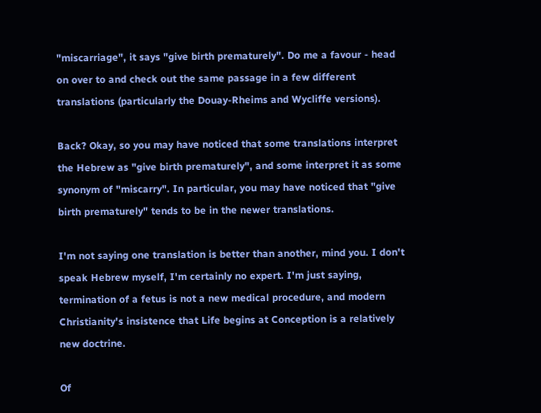"miscarriage", it says "give birth prematurely". Do me a favour - head on over to and check out the same passage in a few different translations (particularly the Douay-Rheims and Wycliffe versions).

Back? Okay, so you may have noticed that some translations interpret the Hebrew as "give birth prematurely", and some interpret it as some synonym of "miscarry". In particular, you may have noticed that "give birth prematurely" tends to be in the newer translations.

I'm not saying one translation is better than another, mind you. I don't speak Hebrew myself, I'm certainly no expert. I'm just saying, termination of a fetus is not a new medical procedure, and modern Christianity's insistence that Life begins at Conception is a relatively new doctrine.

Of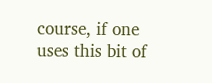course, if one uses this bit of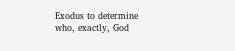Exodus to determine who, exactly, God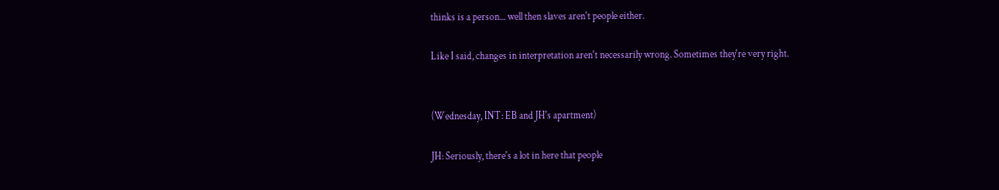thinks is a person... well then slaves aren't people either.

Like I said, changes in interpretation aren't necessarily wrong. Sometimes they're very right.


(Wednesday, INT: EB and JH's apartment)

JH: Seriously, there's a lot in here that people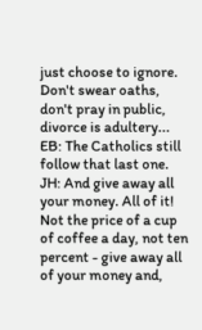just choose to ignore. Don't swear oaths, don't pray in public, divorce is adultery...
EB: The Catholics still follow that last one.
JH: And give away all your money. All of it! Not the price of a cup of coffee a day, not ten percent - give away all of your money and,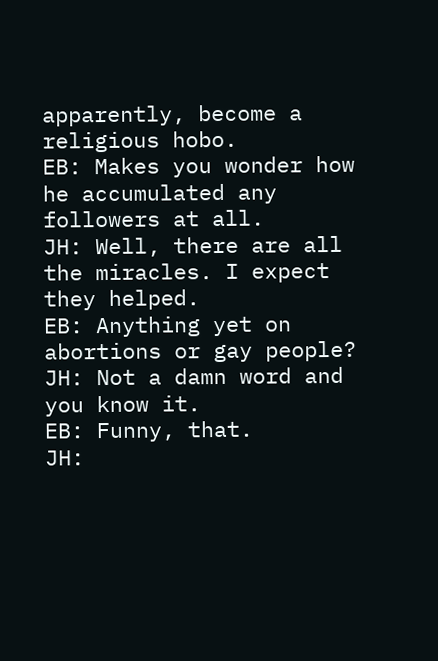apparently, become a religious hobo.
EB: Makes you wonder how he accumulated any followers at all.
JH: Well, there are all the miracles. I expect they helped.
EB: Anything yet on abortions or gay people?
JH: Not a damn word and you know it.
EB: Funny, that.
JH: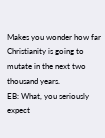Makes you wonder how far Christianity is going to mutate in the next two thousand years.
EB: What, you seriously expect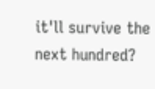it'll survive the next hundred?